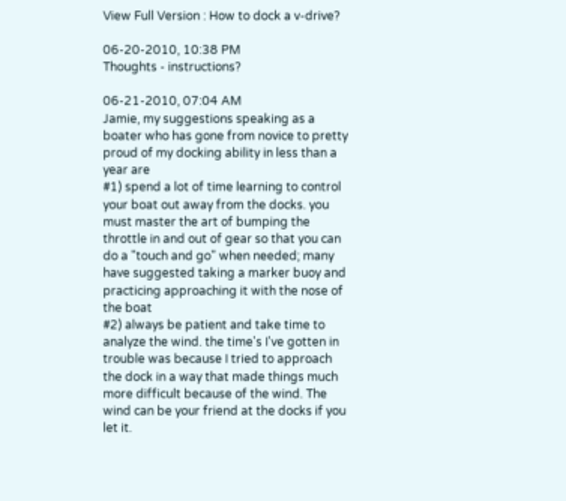View Full Version : How to dock a v-drive?

06-20-2010, 10:38 PM
Thoughts - instructions?

06-21-2010, 07:04 AM
Jamie, my suggestions speaking as a boater who has gone from novice to pretty proud of my docking ability in less than a year are
#1) spend a lot of time learning to control your boat out away from the docks. you must master the art of bumping the throttle in and out of gear so that you can do a "touch and go" when needed; many have suggested taking a marker buoy and practicing approaching it with the nose of the boat
#2) always be patient and take time to analyze the wind. the time's I've gotten in trouble was because I tried to approach the dock in a way that made things much more difficult because of the wind. The wind can be your friend at the docks if you let it.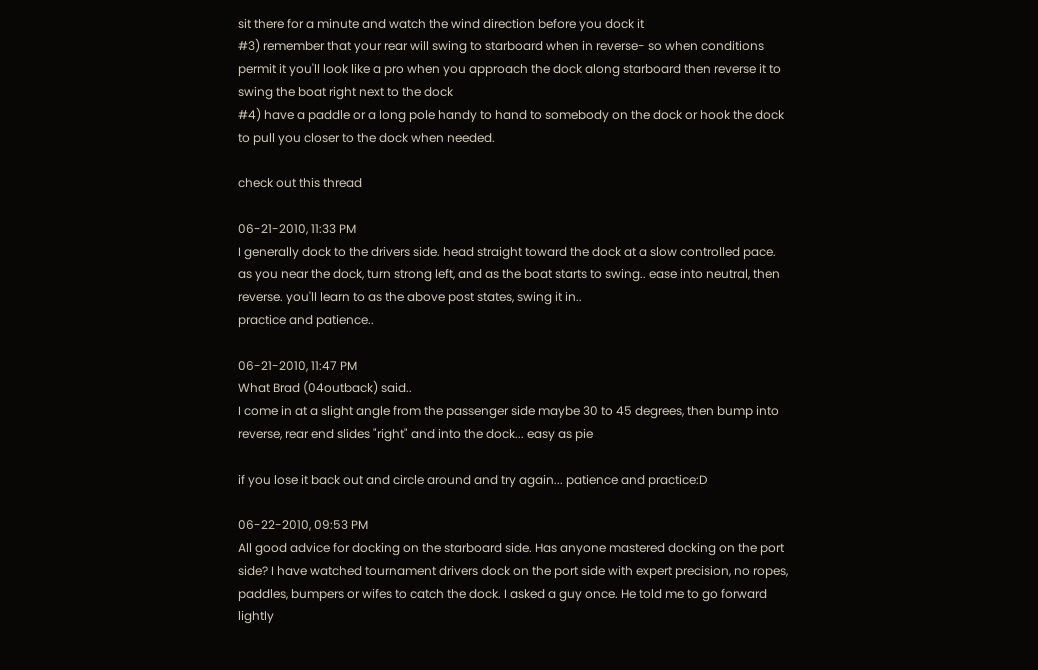sit there for a minute and watch the wind direction before you dock it
#3) remember that your rear will swing to starboard when in reverse- so when conditions permit it you'll look like a pro when you approach the dock along starboard then reverse it to swing the boat right next to the dock
#4) have a paddle or a long pole handy to hand to somebody on the dock or hook the dock to pull you closer to the dock when needed.

check out this thread

06-21-2010, 11:33 PM
I generally dock to the drivers side. head straight toward the dock at a slow controlled pace. as you near the dock, turn strong left, and as the boat starts to swing.. ease into neutral, then reverse. you'll learn to as the above post states, swing it in..
practice and patience..

06-21-2010, 11:47 PM
What Brad (04outback) said..
I come in at a slight angle from the passenger side maybe 30 to 45 degrees, then bump into reverse, rear end slides "right" and into the dock... easy as pie

if you lose it back out and circle around and try again... patience and practice:D

06-22-2010, 09:53 PM
All good advice for docking on the starboard side. Has anyone mastered docking on the port side? I have watched tournament drivers dock on the port side with expert precision, no ropes, paddles, bumpers or wifes to catch the dock. I asked a guy once. He told me to go forward lightly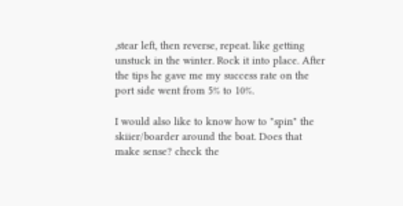,stear left, then reverse, repeat. like getting unstuck in the winter. Rock it into place. After the tips he gave me my success rate on the port side went from 5% to 10%.

I would also like to know how to "spin" the skiier/boarder around the boat. Does that make sense? check the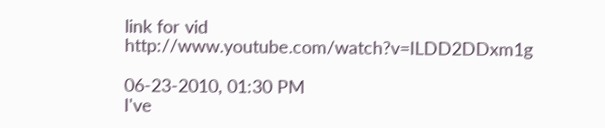link for vid http://www.youtube.com/watch?v=ILDD2DDxm1g

06-23-2010, 01:30 PM
I've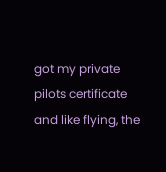got my private pilots certificate and like flying, the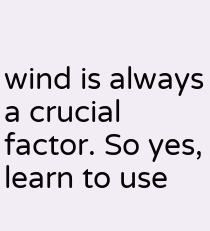wind is always a crucial factor. So yes, learn to use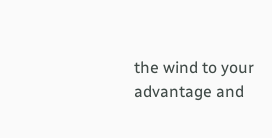the wind to your advantage and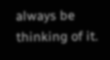always be thinking of it.